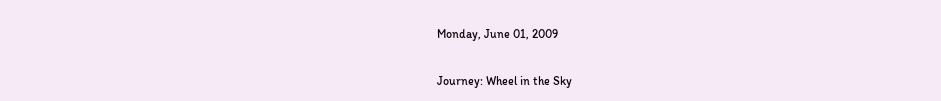Monday, June 01, 2009

Journey: Wheel in the Sky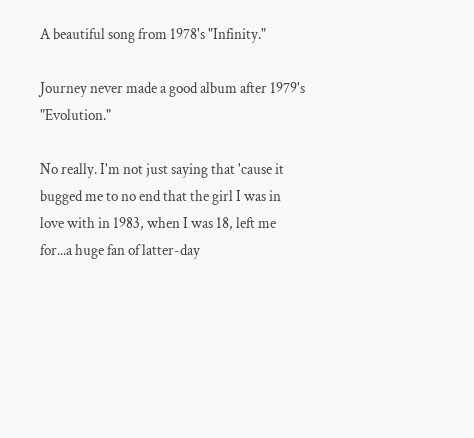A beautiful song from 1978's "Infinity."

Journey never made a good album after 1979's "Evolution."

No really. I'm not just saying that 'cause it bugged me to no end that the girl I was in love with in 1983, when I was 18, left me for...a huge fan of latter-day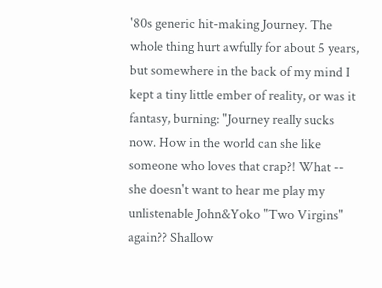'80s generic hit-making Journey. The whole thing hurt awfully for about 5 years, but somewhere in the back of my mind I kept a tiny little ember of reality, or was it fantasy, burning: "Journey really sucks now. How in the world can she like someone who loves that crap?! What -- she doesn't want to hear me play my unlistenable John&Yoko "Two Virgins" again?? Shallow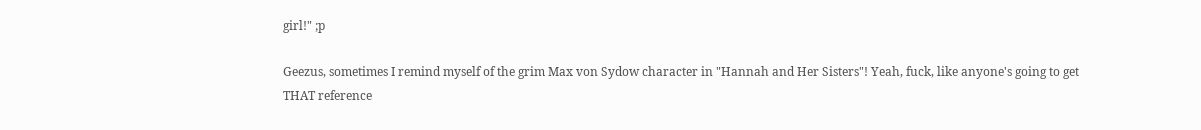girl!" ;p

Geezus, sometimes I remind myself of the grim Max von Sydow character in "Hannah and Her Sisters"! Yeah, fuck, like anyone's going to get THAT reference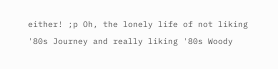either! ;p Oh, the lonely life of not liking '80s Journey and really liking '80s Woody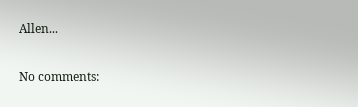Allen...

No comments: